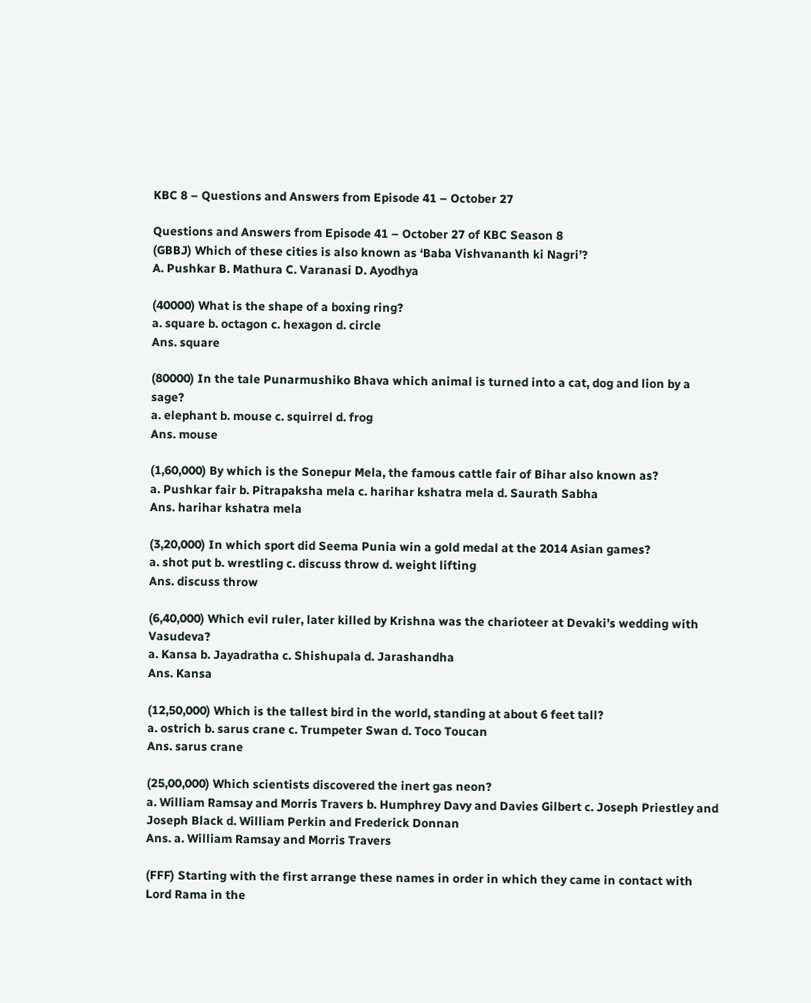KBC 8 – Questions and Answers from Episode 41 – October 27

Questions and Answers from Episode 41 – October 27 of KBC Season 8
(GBBJ) Which of these cities is also known as ‘Baba Vishvananth ki Nagri’?
A. Pushkar B. Mathura C. Varanasi D. Ayodhya

(40000) What is the shape of a boxing ring?
a. square b. octagon c. hexagon d. circle
Ans. square

(80000) In the tale Punarmushiko Bhava which animal is turned into a cat, dog and lion by a sage?
a. elephant b. mouse c. squirrel d. frog
Ans. mouse

(1,60,000) By which is the Sonepur Mela, the famous cattle fair of Bihar also known as?
a. Pushkar fair b. Pitrapaksha mela c. harihar kshatra mela d. Saurath Sabha
Ans. harihar kshatra mela

(3,20,000) In which sport did Seema Punia win a gold medal at the 2014 Asian games?
a. shot put b. wrestling c. discuss throw d. weight lifting
Ans. discuss throw

(6,40,000) Which evil ruler, later killed by Krishna was the charioteer at Devaki’s wedding with Vasudeva?
a. Kansa b. Jayadratha c. Shishupala d. Jarashandha
Ans. Kansa

(12,50,000) Which is the tallest bird in the world, standing at about 6 feet tall?
a. ostrich b. sarus crane c. Trumpeter Swan d. Toco Toucan
Ans. sarus crane

(25,00,000) Which scientists discovered the inert gas neon?
a. William Ramsay and Morris Travers b. Humphrey Davy and Davies Gilbert c. Joseph Priestley and Joseph Black d. William Perkin and Frederick Donnan
Ans. a. William Ramsay and Morris Travers

(FFF) Starting with the first arrange these names in order in which they came in contact with Lord Rama in the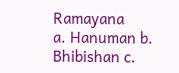Ramayana
a. Hanuman b. Bhibishan c.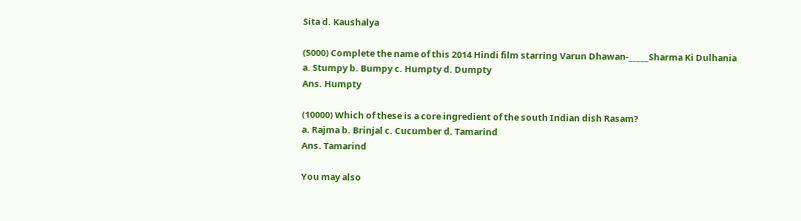Sita d. Kaushalya

(5000) Complete the name of this 2014 Hindi film starring Varun Dhawan-_____Sharma Ki Dulhania
a. Stumpy b. Bumpy c. Humpty d. Dumpty
Ans. Humpty

(10000) Which of these is a core ingredient of the south Indian dish Rasam?
a. Rajma b. Brinjal c. Cucumber d. Tamarind
Ans. Tamarind

You may also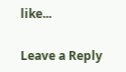like...

Leave a Reply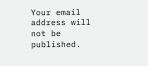Your email address will not be published.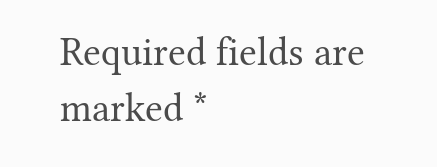Required fields are marked *